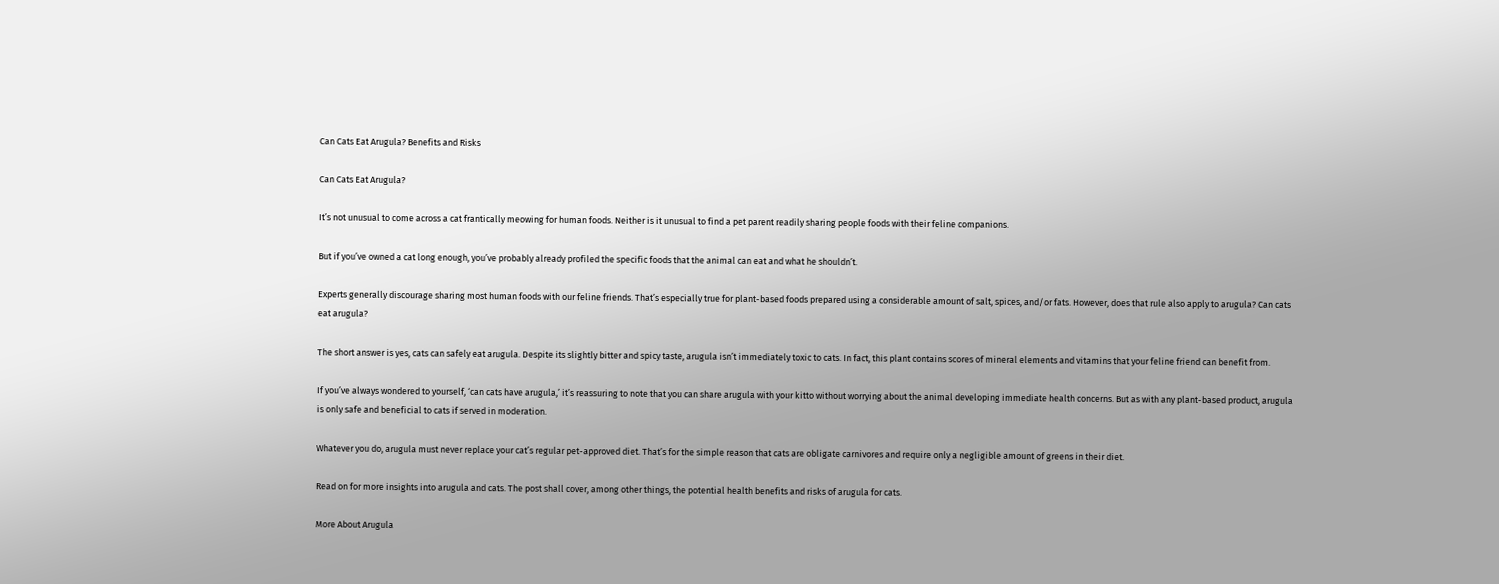Can Cats Eat Arugula? Benefits and Risks

Can Cats Eat Arugula?

It’s not unusual to come across a cat frantically meowing for human foods. Neither is it unusual to find a pet parent readily sharing people foods with their feline companions.

But if you’ve owned a cat long enough, you’ve probably already profiled the specific foods that the animal can eat and what he shouldn’t.

Experts generally discourage sharing most human foods with our feline friends. That’s especially true for plant-based foods prepared using a considerable amount of salt, spices, and/or fats. However, does that rule also apply to arugula? Can cats eat arugula?

The short answer is yes, cats can safely eat arugula. Despite its slightly bitter and spicy taste, arugula isn’t immediately toxic to cats. In fact, this plant contains scores of mineral elements and vitamins that your feline friend can benefit from.

If you’ve always wondered to yourself, ‘can cats have arugula,’ it’s reassuring to note that you can share arugula with your kitto without worrying about the animal developing immediate health concerns. But as with any plant-based product, arugula is only safe and beneficial to cats if served in moderation.

Whatever you do, arugula must never replace your cat’s regular pet-approved diet. That’s for the simple reason that cats are obligate carnivores and require only a negligible amount of greens in their diet.

Read on for more insights into arugula and cats. The post shall cover, among other things, the potential health benefits and risks of arugula for cats.

More About Arugula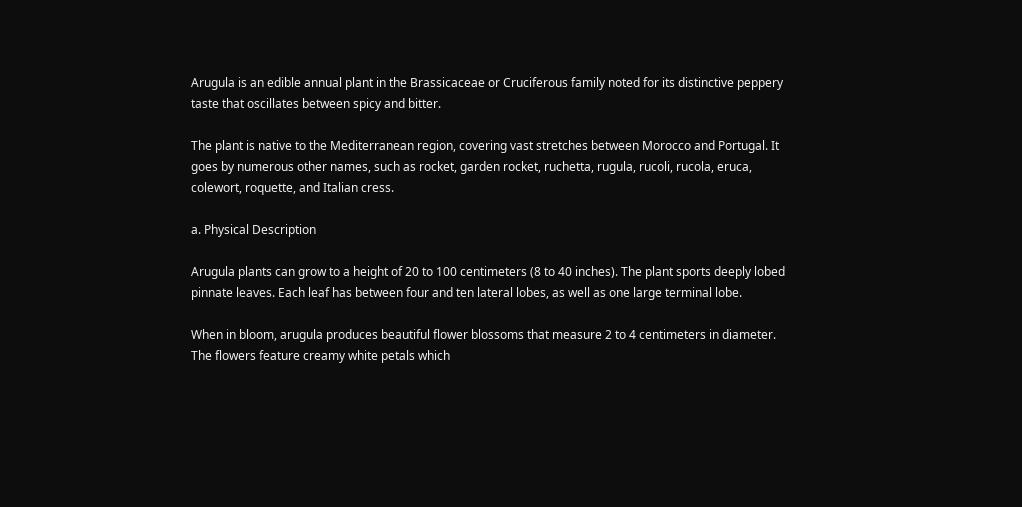Arugula is an edible annual plant in the Brassicaceae or Cruciferous family noted for its distinctive peppery taste that oscillates between spicy and bitter.

The plant is native to the Mediterranean region, covering vast stretches between Morocco and Portugal. It goes by numerous other names, such as rocket, garden rocket, ruchetta, rugula, rucoli, rucola, eruca, colewort, roquette, and Italian cress.

a. Physical Description

Arugula plants can grow to a height of 20 to 100 centimeters (8 to 40 inches). The plant sports deeply lobed pinnate leaves. Each leaf has between four and ten lateral lobes, as well as one large terminal lobe.

When in bloom, arugula produces beautiful flower blossoms that measure 2 to 4 centimeters in diameter. The flowers feature creamy white petals which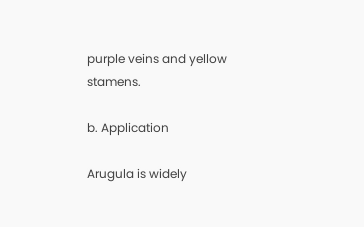purple veins and yellow stamens.

b. Application

Arugula is widely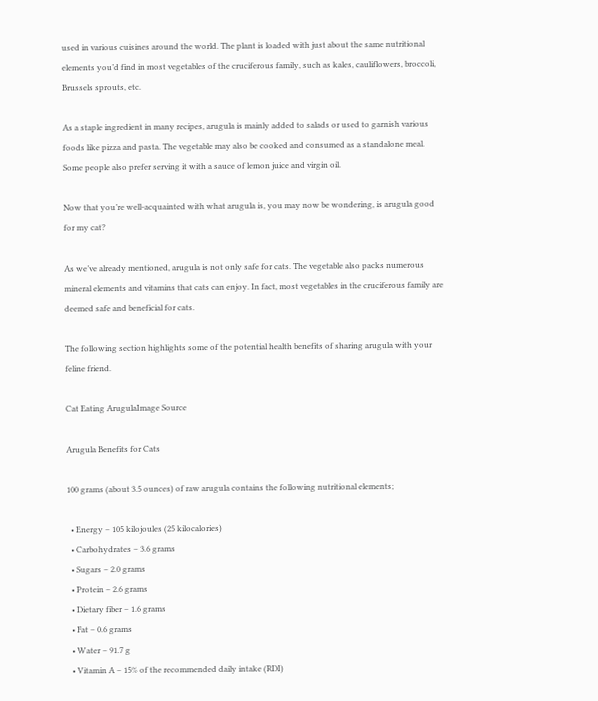used in various cuisines around the world. The plant is loaded with just about the same nutritional elements you’d find in most vegetables of the cruciferous family, such as kales, cauliflowers, broccoli, Brussels sprouts, etc.

As a staple ingredient in many recipes, arugula is mainly added to salads or used to garnish various foods like pizza and pasta. The vegetable may also be cooked and consumed as a standalone meal. Some people also prefer serving it with a sauce of lemon juice and virgin oil.

Now that you’re well-acquainted with what arugula is, you may now be wondering, is arugula good for my cat?

As we’ve already mentioned, arugula is not only safe for cats. The vegetable also packs numerous mineral elements and vitamins that cats can enjoy. In fact, most vegetables in the cruciferous family are deemed safe and beneficial for cats.

The following section highlights some of the potential health benefits of sharing arugula with your feline friend.

Cat Eating ArugulaImage Source

Arugula Benefits for Cats

100 grams (about 3.5 ounces) of raw arugula contains the following nutritional elements;

  • Energy – 105 kilojoules (25 kilocalories)
  • Carbohydrates – 3.6 grams
  • Sugars – 2.0 grams
  • Protein – 2.6 grams
  • Dietary fiber – 1.6 grams
  • Fat – 0.6 grams
  • Water – 91.7 g
  • Vitamin A – 15% of the recommended daily intake (RDI)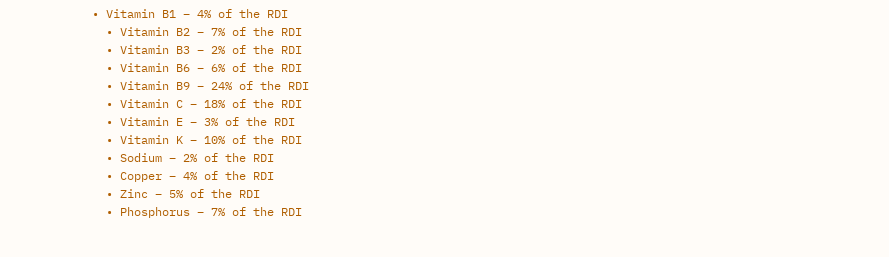• Vitamin B1 – 4% of the RDI
  • Vitamin B2 – 7% of the RDI
  • Vitamin B3 – 2% of the RDI
  • Vitamin B6 – 6% of the RDI
  • Vitamin B9 – 24% of the RDI
  • Vitamin C – 18% of the RDI
  • Vitamin E – 3% of the RDI
  • Vitamin K – 10% of the RDI
  • Sodium – 2% of the RDI
  • Copper – 4% of the RDI
  • Zinc – 5% of the RDI
  • Phosphorus – 7% of the RDI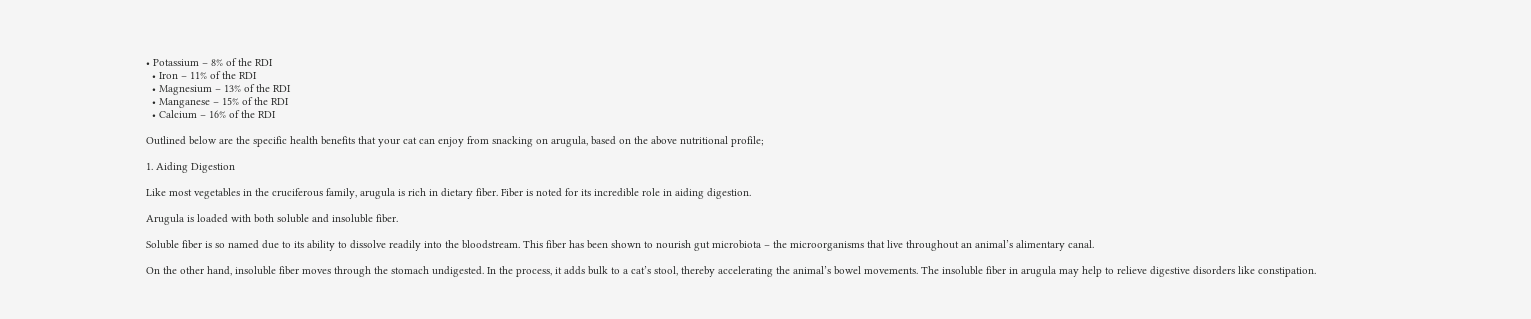• Potassium – 8% of the RDI
  • Iron – 11% of the RDI
  • Magnesium – 13% of the RDI
  • Manganese – 15% of the RDI
  • Calcium – 16% of the RDI

Outlined below are the specific health benefits that your cat can enjoy from snacking on arugula, based on the above nutritional profile;

1. Aiding Digestion

Like most vegetables in the cruciferous family, arugula is rich in dietary fiber. Fiber is noted for its incredible role in aiding digestion.

Arugula is loaded with both soluble and insoluble fiber.

Soluble fiber is so named due to its ability to dissolve readily into the bloodstream. This fiber has been shown to nourish gut microbiota – the microorganisms that live throughout an animal’s alimentary canal.

On the other hand, insoluble fiber moves through the stomach undigested. In the process, it adds bulk to a cat’s stool, thereby accelerating the animal’s bowel movements. The insoluble fiber in arugula may help to relieve digestive disorders like constipation.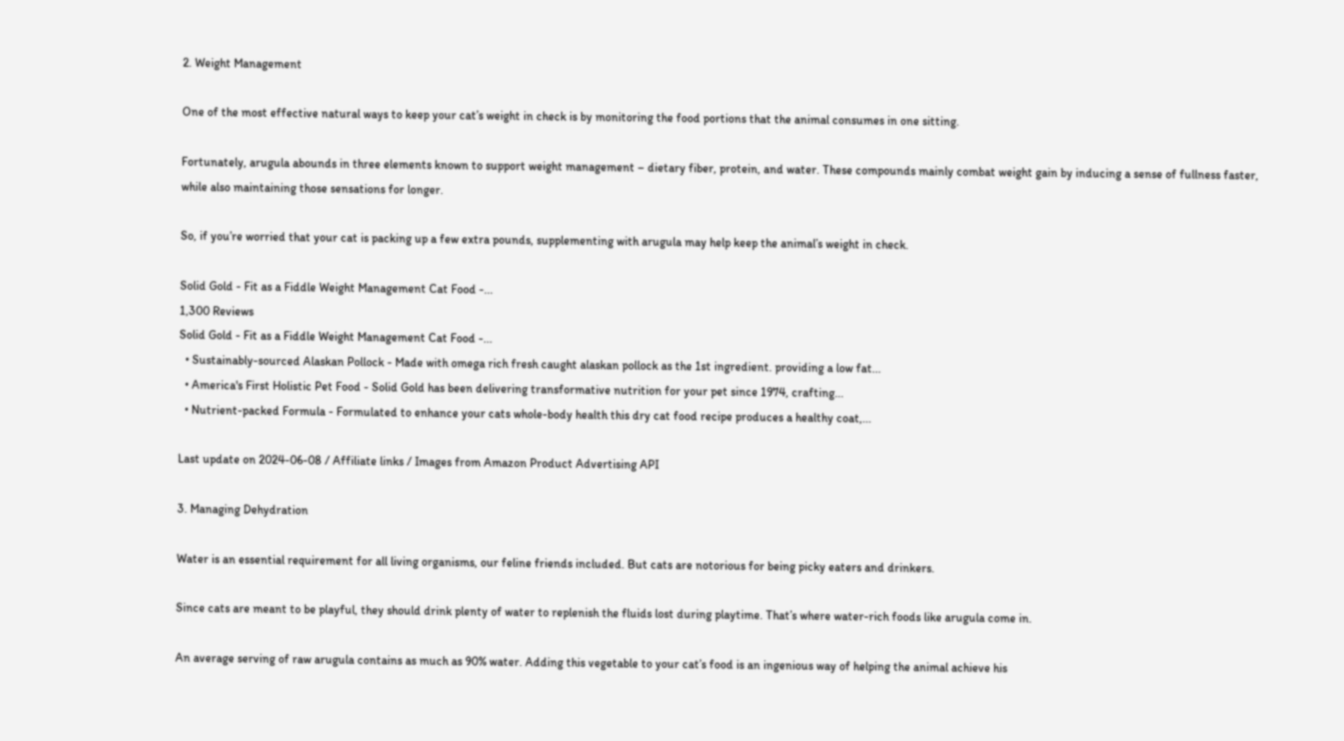2. Weight Management

One of the most effective natural ways to keep your cat’s weight in check is by monitoring the food portions that the animal consumes in one sitting.

Fortunately, arugula abounds in three elements known to support weight management – dietary fiber, protein, and water. These compounds mainly combat weight gain by inducing a sense of fullness faster, while also maintaining those sensations for longer.

So, if you’re worried that your cat is packing up a few extra pounds, supplementing with arugula may help keep the animal’s weight in check.

Solid Gold - Fit as a Fiddle Weight Management Cat Food -...
1,300 Reviews
Solid Gold - Fit as a Fiddle Weight Management Cat Food -...
  • Sustainably-sourced Alaskan Pollock - Made with omega rich fresh caught alaskan pollock as the 1st ingredient. providing a low fat...
  • America's First Holistic Pet Food - Solid Gold has been delivering transformative nutrition for your pet since 1974, crafting...
  • Nutrient-packed Formula - Formulated to enhance your cats whole-body health this dry cat food recipe produces a healthy coat,...

Last update on 2024-06-08 / Affiliate links / Images from Amazon Product Advertising API

3. Managing Dehydration

Water is an essential requirement for all living organisms, our feline friends included. But cats are notorious for being picky eaters and drinkers.

Since cats are meant to be playful, they should drink plenty of water to replenish the fluids lost during playtime. That’s where water-rich foods like arugula come in.

An average serving of raw arugula contains as much as 90% water. Adding this vegetable to your cat’s food is an ingenious way of helping the animal achieve his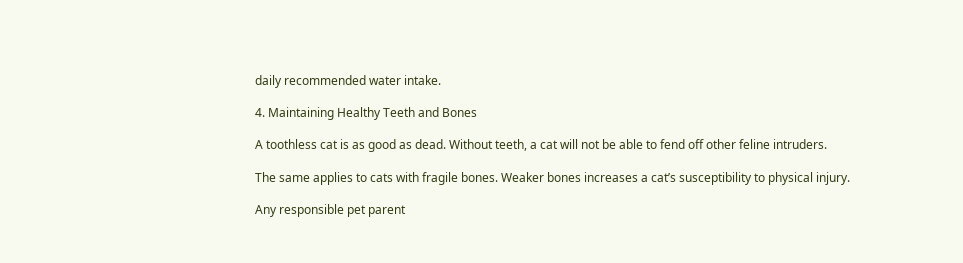daily recommended water intake.

4. Maintaining Healthy Teeth and Bones

A toothless cat is as good as dead. Without teeth, a cat will not be able to fend off other feline intruders.

The same applies to cats with fragile bones. Weaker bones increases a cat’s susceptibility to physical injury.

Any responsible pet parent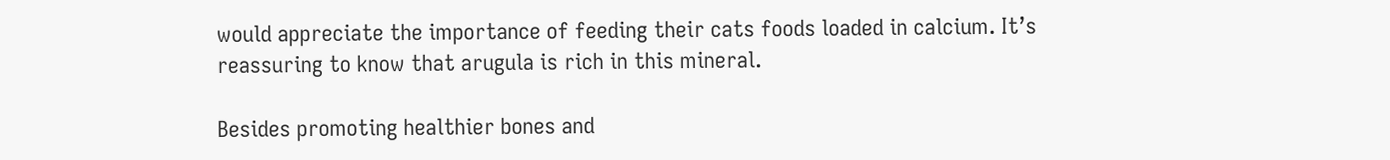would appreciate the importance of feeding their cats foods loaded in calcium. It’s reassuring to know that arugula is rich in this mineral.

Besides promoting healthier bones and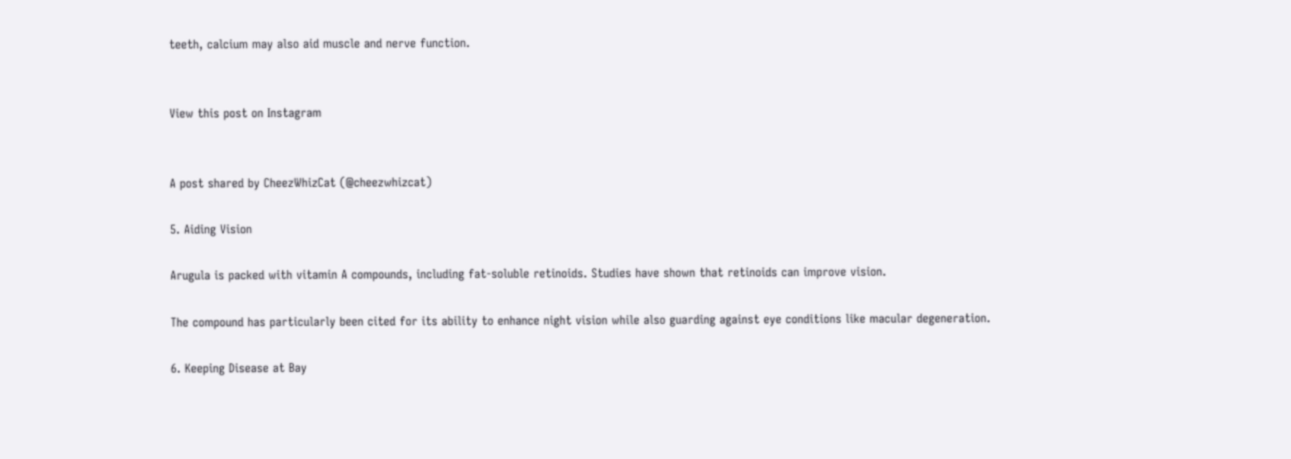teeth, calcium may also aid muscle and nerve function.


View this post on Instagram


A post shared by CheezWhizCat (@cheezwhizcat)

5. Aiding Vision

Arugula is packed with vitamin A compounds, including fat-soluble retinoids. Studies have shown that retinoids can improve vision.

The compound has particularly been cited for its ability to enhance night vision while also guarding against eye conditions like macular degeneration.

6. Keeping Disease at Bay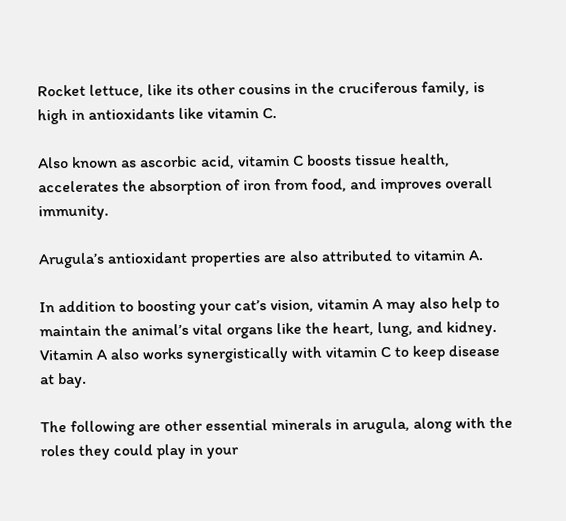Rocket lettuce, like its other cousins in the cruciferous family, is high in antioxidants like vitamin C.

Also known as ascorbic acid, vitamin C boosts tissue health, accelerates the absorption of iron from food, and improves overall immunity.

Arugula’s antioxidant properties are also attributed to vitamin A.

In addition to boosting your cat’s vision, vitamin A may also help to maintain the animal’s vital organs like the heart, lung, and kidney. Vitamin A also works synergistically with vitamin C to keep disease at bay.

The following are other essential minerals in arugula, along with the roles they could play in your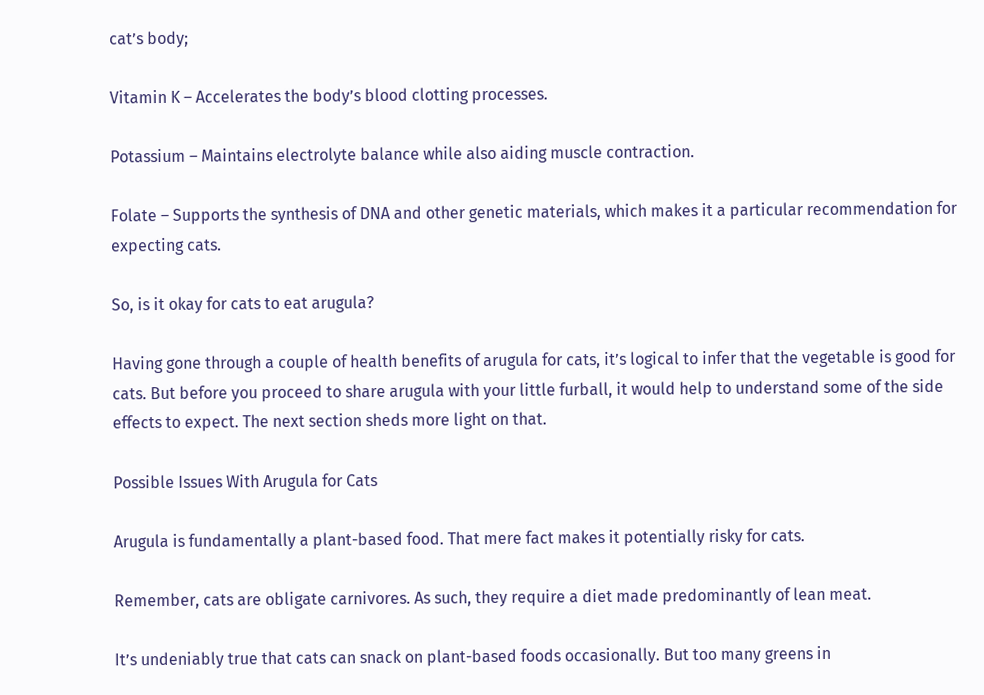cat’s body;

Vitamin K – Accelerates the body’s blood clotting processes.

Potassium – Maintains electrolyte balance while also aiding muscle contraction.

Folate – Supports the synthesis of DNA and other genetic materials, which makes it a particular recommendation for expecting cats.

So, is it okay for cats to eat arugula?

Having gone through a couple of health benefits of arugula for cats, it’s logical to infer that the vegetable is good for cats. But before you proceed to share arugula with your little furball, it would help to understand some of the side effects to expect. The next section sheds more light on that.

Possible Issues With Arugula for Cats

Arugula is fundamentally a plant-based food. That mere fact makes it potentially risky for cats.

Remember, cats are obligate carnivores. As such, they require a diet made predominantly of lean meat.

It’s undeniably true that cats can snack on plant-based foods occasionally. But too many greens in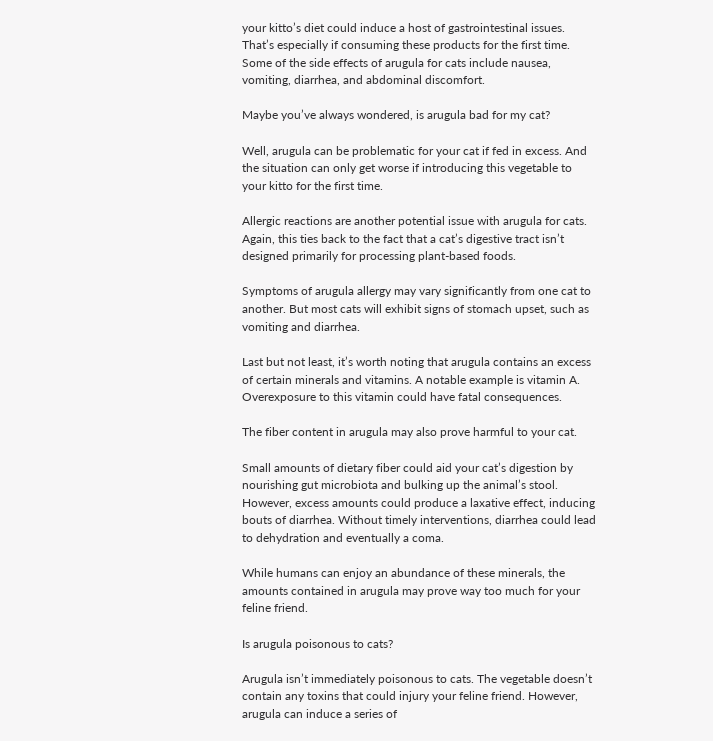your kitto’s diet could induce a host of gastrointestinal issues. That’s especially if consuming these products for the first time. Some of the side effects of arugula for cats include nausea, vomiting, diarrhea, and abdominal discomfort.

Maybe you’ve always wondered, is arugula bad for my cat?

Well, arugula can be problematic for your cat if fed in excess. And the situation can only get worse if introducing this vegetable to your kitto for the first time.

Allergic reactions are another potential issue with arugula for cats. Again, this ties back to the fact that a cat’s digestive tract isn’t designed primarily for processing plant-based foods.

Symptoms of arugula allergy may vary significantly from one cat to another. But most cats will exhibit signs of stomach upset, such as vomiting and diarrhea.

Last but not least, it’s worth noting that arugula contains an excess of certain minerals and vitamins. A notable example is vitamin A. Overexposure to this vitamin could have fatal consequences.

The fiber content in arugula may also prove harmful to your cat.

Small amounts of dietary fiber could aid your cat’s digestion by nourishing gut microbiota and bulking up the animal’s stool. However, excess amounts could produce a laxative effect, inducing bouts of diarrhea. Without timely interventions, diarrhea could lead to dehydration and eventually a coma.

While humans can enjoy an abundance of these minerals, the amounts contained in arugula may prove way too much for your feline friend.

Is arugula poisonous to cats?

Arugula isn’t immediately poisonous to cats. The vegetable doesn’t contain any toxins that could injury your feline friend. However, arugula can induce a series of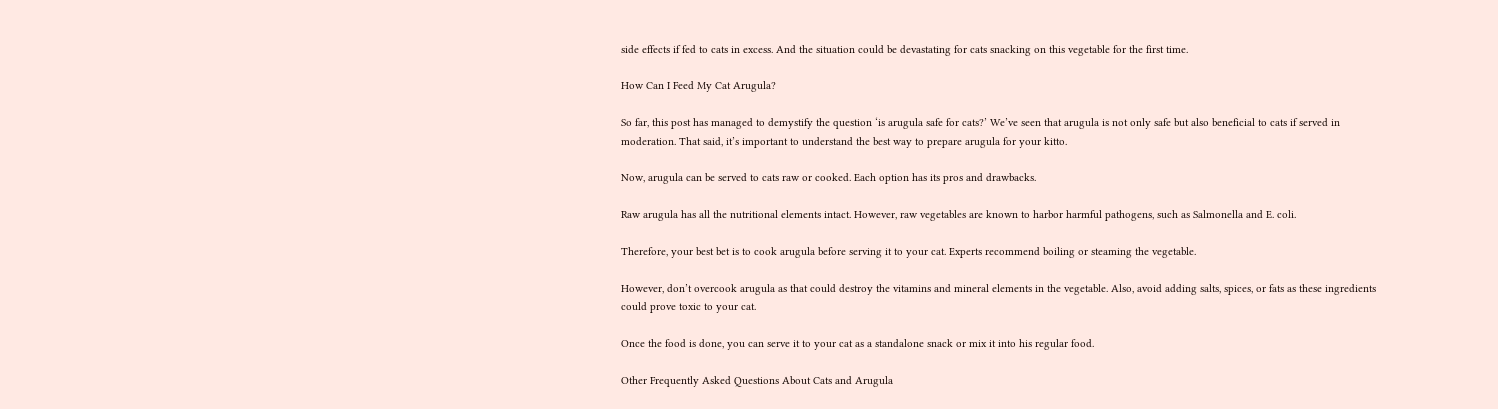side effects if fed to cats in excess. And the situation could be devastating for cats snacking on this vegetable for the first time.

How Can I Feed My Cat Arugula?

So far, this post has managed to demystify the question ‘is arugula safe for cats?’ We’ve seen that arugula is not only safe but also beneficial to cats if served in moderation. That said, it’s important to understand the best way to prepare arugula for your kitto.

Now, arugula can be served to cats raw or cooked. Each option has its pros and drawbacks.

Raw arugula has all the nutritional elements intact. However, raw vegetables are known to harbor harmful pathogens, such as Salmonella and E. coli.

Therefore, your best bet is to cook arugula before serving it to your cat. Experts recommend boiling or steaming the vegetable.

However, don’t overcook arugula as that could destroy the vitamins and mineral elements in the vegetable. Also, avoid adding salts, spices, or fats as these ingredients could prove toxic to your cat.

Once the food is done, you can serve it to your cat as a standalone snack or mix it into his regular food.

Other Frequently Asked Questions About Cats and Arugula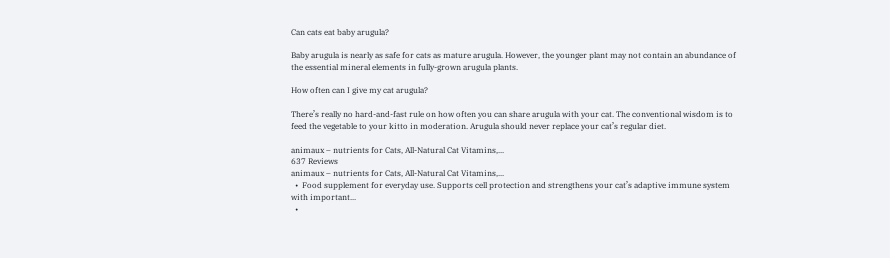Can cats eat baby arugula?

Baby arugula is nearly as safe for cats as mature arugula. However, the younger plant may not contain an abundance of the essential mineral elements in fully-grown arugula plants.

How often can I give my cat arugula?

There’s really no hard-and-fast rule on how often you can share arugula with your cat. The conventional wisdom is to feed the vegetable to your kitto in moderation. Arugula should never replace your cat’s regular diet.

animaux – nutrients for Cats, All-Natural Cat Vitamins,...
637 Reviews
animaux – nutrients for Cats, All-Natural Cat Vitamins,...
  •  Food supplement for everyday use. Supports cell protection and strengthens your cat’s adaptive immune system with important...
  •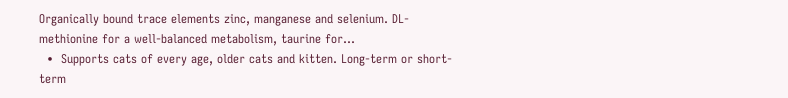Organically bound trace elements zinc, manganese and selenium. DL-methionine for a well-balanced metabolism, taurine for...
  •  Supports cats of every age, older cats and kitten. Long-term or short-term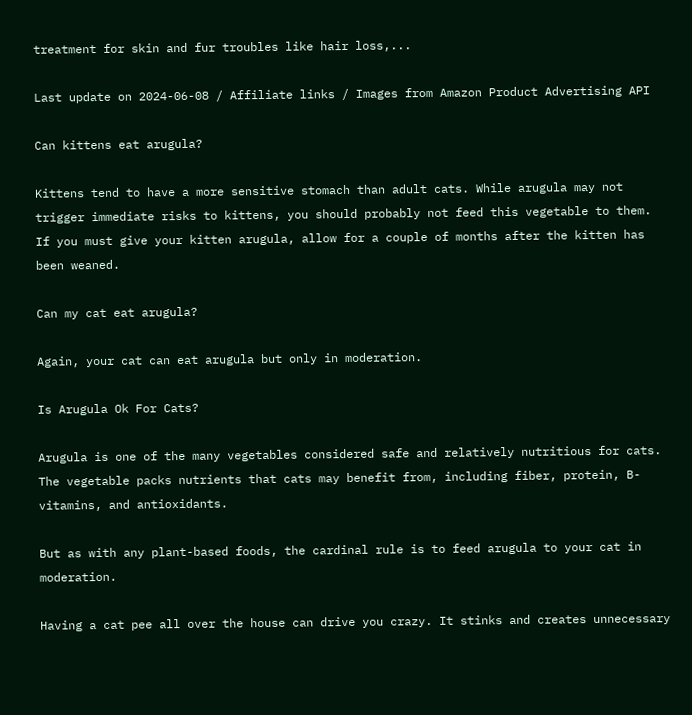treatment for skin and fur troubles like hair loss,...

Last update on 2024-06-08 / Affiliate links / Images from Amazon Product Advertising API

Can kittens eat arugula?

Kittens tend to have a more sensitive stomach than adult cats. While arugula may not trigger immediate risks to kittens, you should probably not feed this vegetable to them. If you must give your kitten arugula, allow for a couple of months after the kitten has been weaned.

Can my cat eat arugula?

Again, your cat can eat arugula but only in moderation.

Is Arugula Ok For Cats?

Arugula is one of the many vegetables considered safe and relatively nutritious for cats. The vegetable packs nutrients that cats may benefit from, including fiber, protein, B-vitamins, and antioxidants.

But as with any plant-based foods, the cardinal rule is to feed arugula to your cat in moderation.

Having a cat pee all over the house can drive you crazy. It stinks and creates unnecessary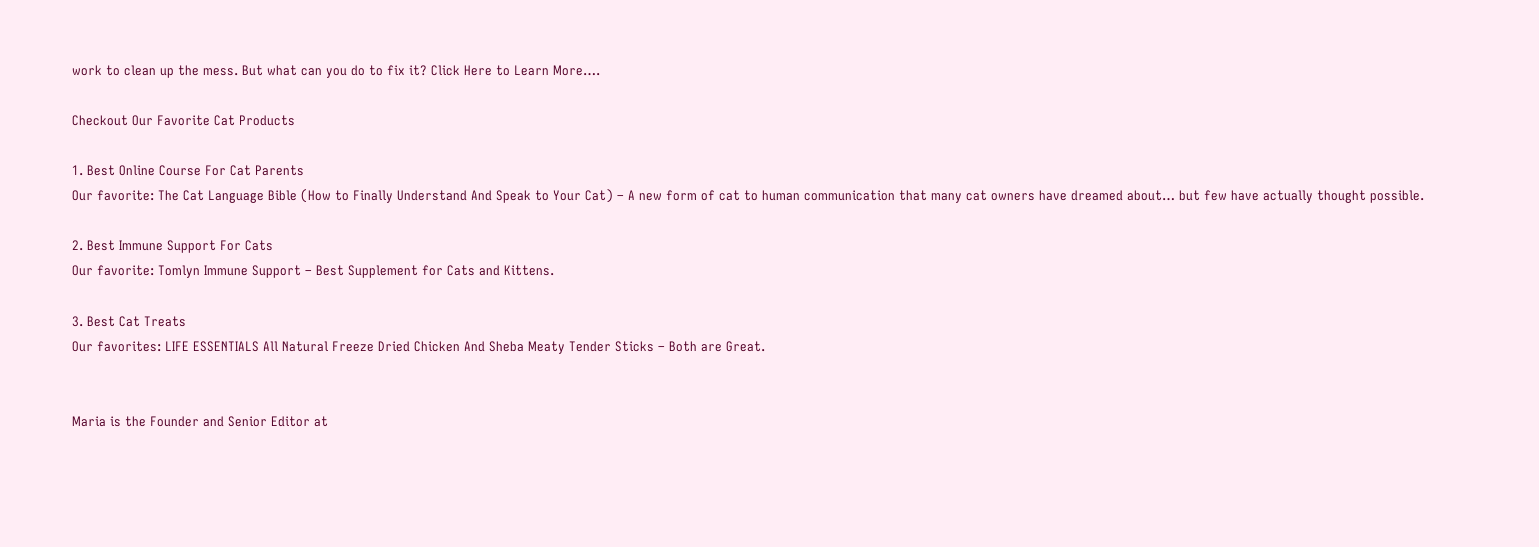work to clean up the mess. But what can you do to fix it? Click Here to Learn More….

Checkout Our Favorite Cat Products

1. Best Online Course For Cat Parents
Our favorite: The Cat Language Bible (How to Finally Understand And Speak to Your Cat) – A new form of cat to human communication that many cat owners have dreamed about… but few have actually thought possible.

2. Best Immune Support For Cats
Our favorite: Tomlyn Immune Support – Best Supplement for Cats and Kittens.

3. Best Cat Treats
Our favorites: LIFE ESSENTIALS All Natural Freeze Dried Chicken And Sheba Meaty Tender Sticks – Both are Great.


Maria is the Founder and Senior Editor at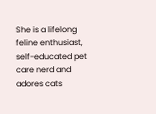She is a lifelong feline enthusiast, self-educated pet care nerd and adores cats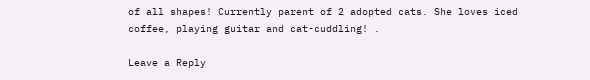of all shapes! Currently parent of 2 adopted cats. She loves iced coffee, playing guitar and cat-cuddling! .

Leave a Reply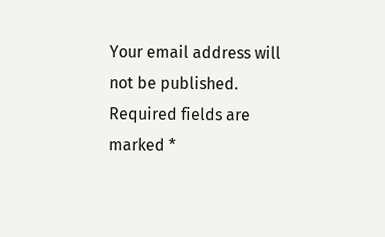Your email address will not be published. Required fields are marked *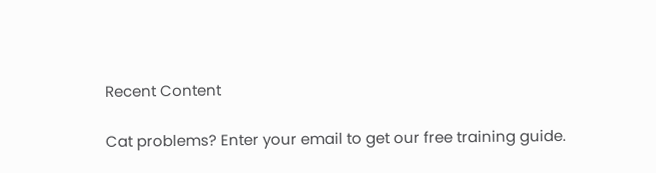Recent Content

Cat problems? Enter your email to get our free training guide.